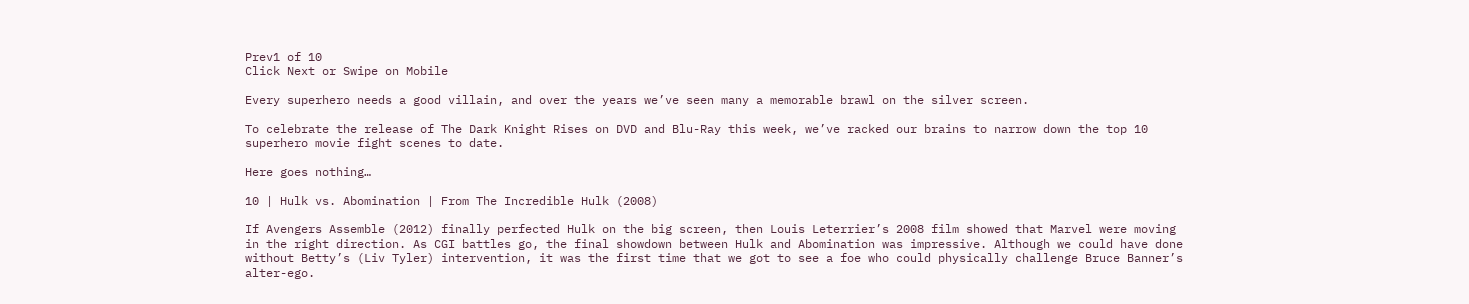Prev1 of 10
Click Next or Swipe on Mobile

Every superhero needs a good villain, and over the years we’ve seen many a memorable brawl on the silver screen.

To celebrate the release of The Dark Knight Rises on DVD and Blu-Ray this week, we’ve racked our brains to narrow down the top 10 superhero movie fight scenes to date.

Here goes nothing…

10 | Hulk vs. Abomination | From The Incredible Hulk (2008)

If Avengers Assemble (2012) finally perfected Hulk on the big screen, then Louis Leterrier’s 2008 film showed that Marvel were moving in the right direction. As CGI battles go, the final showdown between Hulk and Abomination was impressive. Although we could have done without Betty’s (Liv Tyler) intervention, it was the first time that we got to see a foe who could physically challenge Bruce Banner’s alter-ego.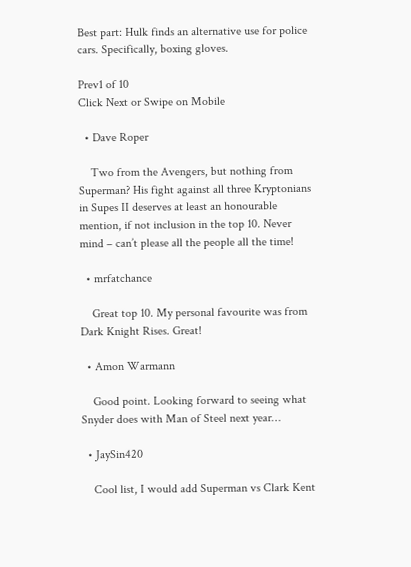Best part: Hulk finds an alternative use for police cars. Specifically, boxing gloves.

Prev1 of 10
Click Next or Swipe on Mobile

  • Dave Roper

    Two from the Avengers, but nothing from Superman? His fight against all three Kryptonians in Supes II deserves at least an honourable mention, if not inclusion in the top 10. Never mind – can’t please all the people all the time!

  • mrfatchance

    Great top 10. My personal favourite was from Dark Knight Rises. Great!

  • Amon Warmann

    Good point. Looking forward to seeing what Snyder does with Man of Steel next year…

  • JaySin420

    Cool list, I would add Superman vs Clark Kent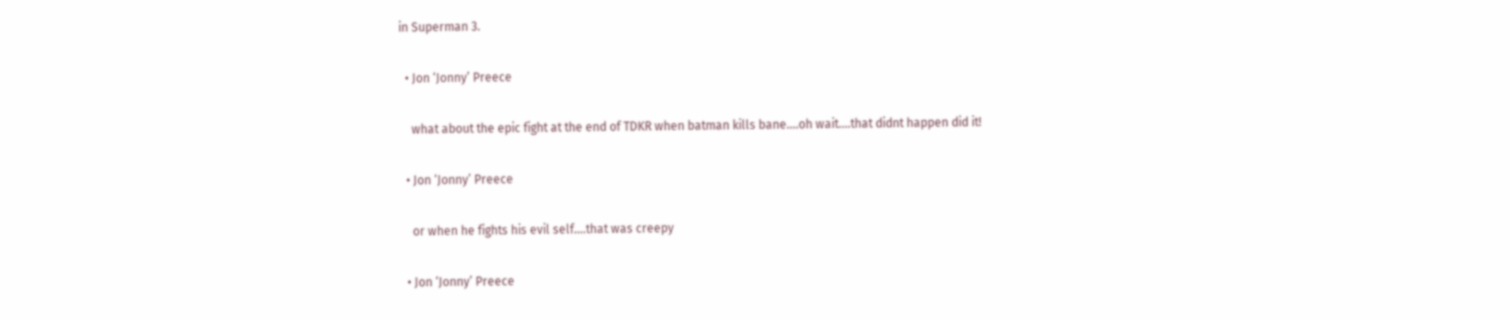in Superman 3.

  • Jon ‘Jonny’ Preece

    what about the epic fight at the end of TDKR when batman kills bane….oh wait….that didnt happen did it!

  • Jon ‘Jonny’ Preece

    or when he fights his evil self….that was creepy

  • Jon ‘Jonny’ Preece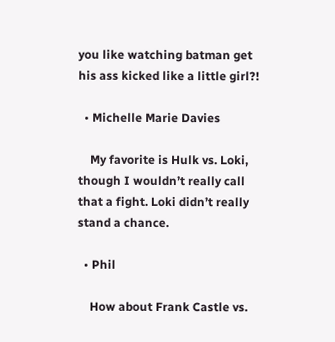you like watching batman get his ass kicked like a little girl?!

  • Michelle Marie Davies

    My favorite is Hulk vs. Loki, though I wouldn’t really call that a fight. Loki didn’t really stand a chance.

  • Phil

    How about Frank Castle vs.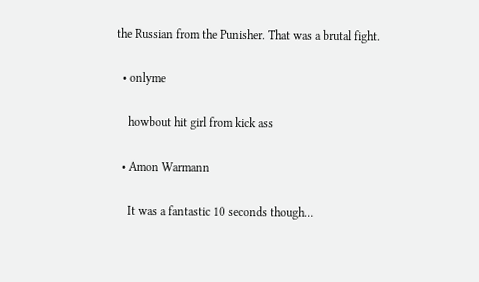the Russian from the Punisher. That was a brutal fight.

  • onlyme

    howbout hit girl from kick ass

  • Amon Warmann

    It was a fantastic 10 seconds though…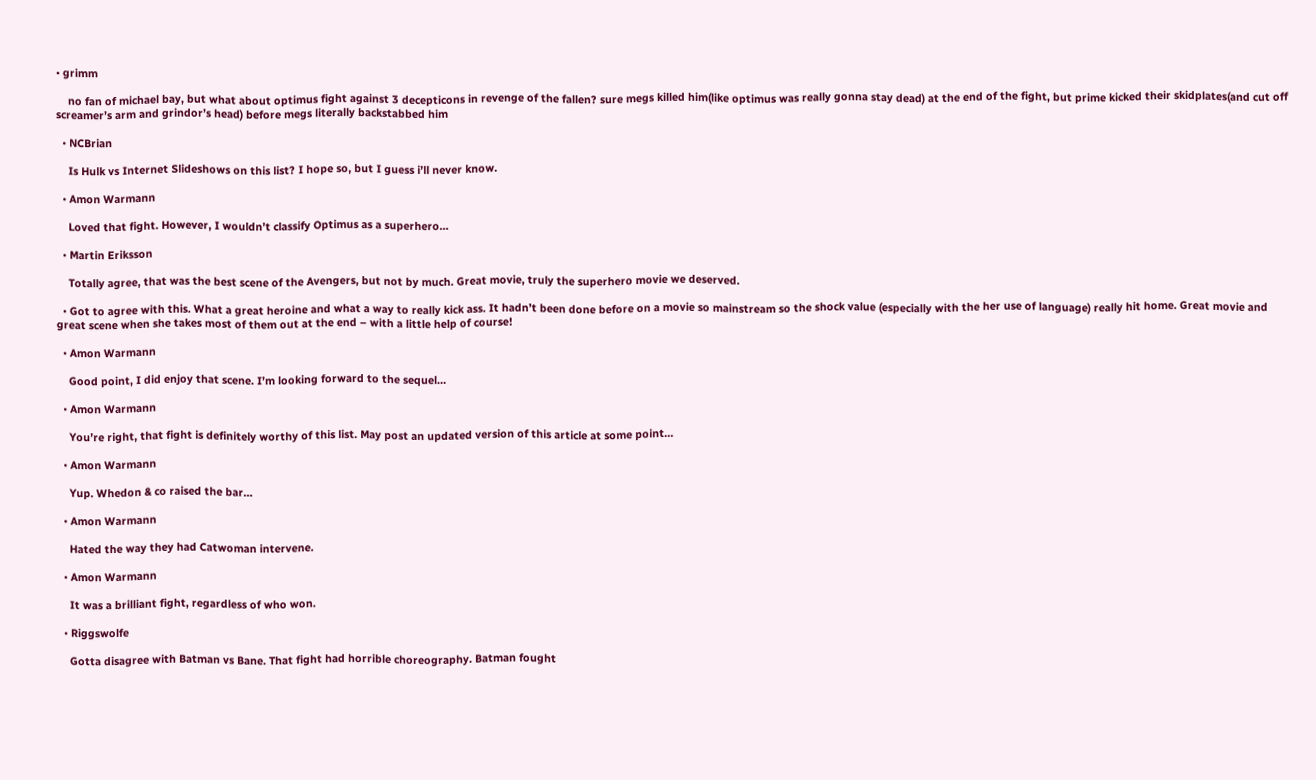• grimm

    no fan of michael bay, but what about optimus fight against 3 decepticons in revenge of the fallen? sure megs killed him(like optimus was really gonna stay dead) at the end of the fight, but prime kicked their skidplates(and cut off screamer’s arm and grindor’s head) before megs literally backstabbed him

  • NCBrian

    Is Hulk vs Internet Slideshows on this list? I hope so, but I guess i’ll never know.

  • Amon Warmann

    Loved that fight. However, I wouldn’t classify Optimus as a superhero…

  • Martin Eriksson

    Totally agree, that was the best scene of the Avengers, but not by much. Great movie, truly the superhero movie we deserved.

  • Got to agree with this. What a great heroine and what a way to really kick ass. It hadn’t been done before on a movie so mainstream so the shock value (especially with the her use of language) really hit home. Great movie and great scene when she takes most of them out at the end – with a little help of course!

  • Amon Warmann

    Good point, I did enjoy that scene. I’m looking forward to the sequel…

  • Amon Warmann

    You’re right, that fight is definitely worthy of this list. May post an updated version of this article at some point…

  • Amon Warmann

    Yup. Whedon & co raised the bar…

  • Amon Warmann

    Hated the way they had Catwoman intervene.

  • Amon Warmann

    It was a brilliant fight, regardless of who won.

  • Riggswolfe

    Gotta disagree with Batman vs Bane. That fight had horrible choreography. Batman fought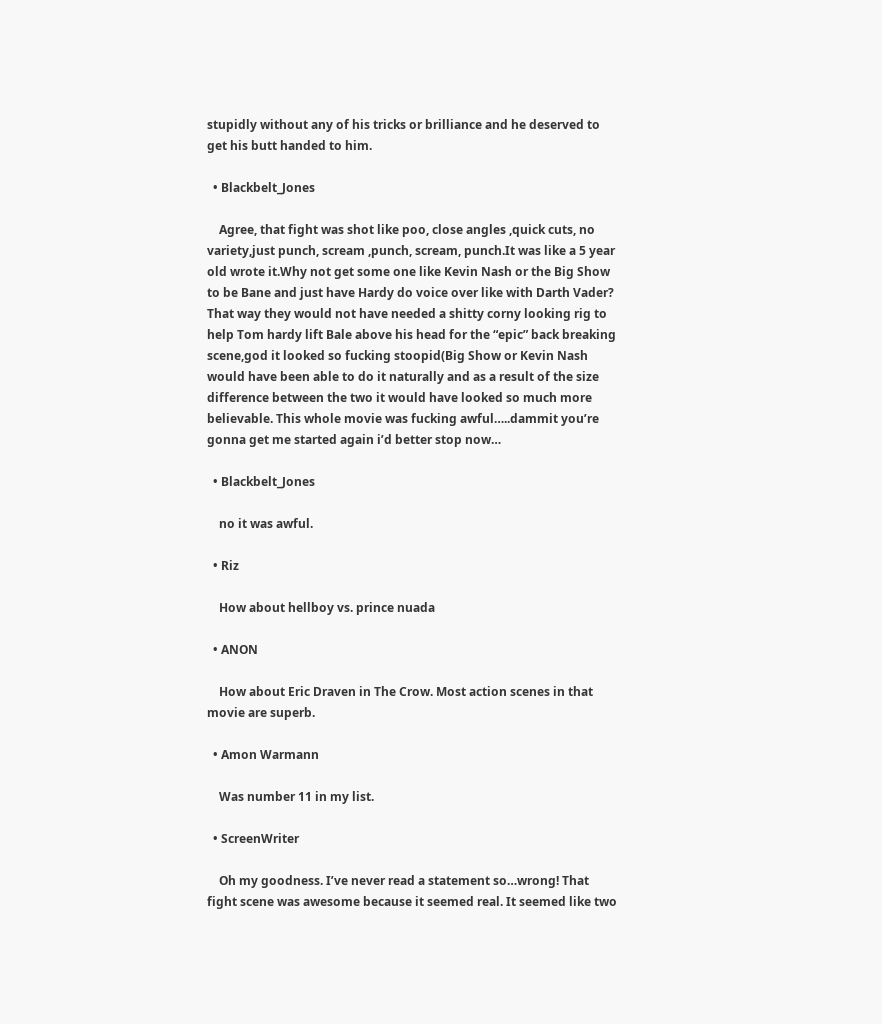stupidly without any of his tricks or brilliance and he deserved to get his butt handed to him.

  • Blackbelt_Jones

    Agree, that fight was shot like poo, close angles ,quick cuts, no variety,just punch, scream ,punch, scream, punch.It was like a 5 year old wrote it.Why not get some one like Kevin Nash or the Big Show to be Bane and just have Hardy do voice over like with Darth Vader? That way they would not have needed a shitty corny looking rig to help Tom hardy lift Bale above his head for the “epic” back breaking scene,god it looked so fucking stoopid(Big Show or Kevin Nash would have been able to do it naturally and as a result of the size difference between the two it would have looked so much more believable. This whole movie was fucking awful…..dammit you’re gonna get me started again i’d better stop now…

  • Blackbelt_Jones

    no it was awful.

  • Riz

    How about hellboy vs. prince nuada

  • ANON

    How about Eric Draven in The Crow. Most action scenes in that movie are superb.

  • Amon Warmann

    Was number 11 in my list.

  • ScreenWriter

    Oh my goodness. I’ve never read a statement so…wrong! That fight scene was awesome because it seemed real. It seemed like two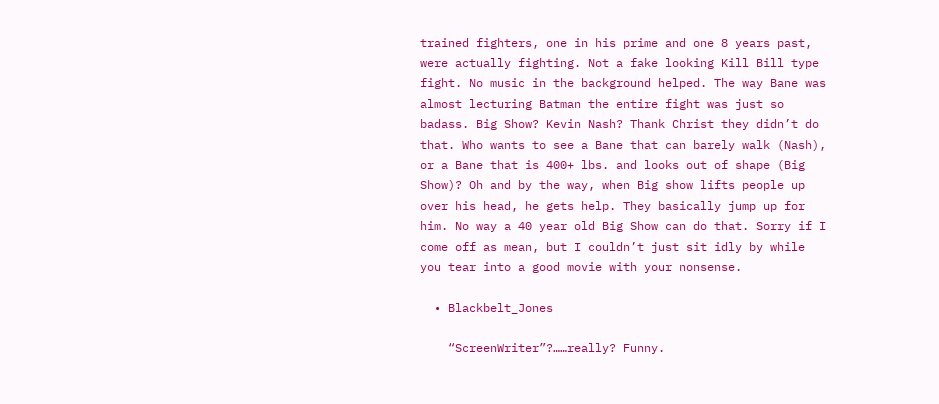trained fighters, one in his prime and one 8 years past, were actually fighting. Not a fake looking Kill Bill type fight. No music in the background helped. The way Bane was almost lecturing Batman the entire fight was just so badass. Big Show? Kevin Nash? Thank Christ they didn’t do that. Who wants to see a Bane that can barely walk (Nash), or a Bane that is 400+ lbs. and looks out of shape (Big Show)? Oh and by the way, when Big show lifts people up over his head, he gets help. They basically jump up for him. No way a 40 year old Big Show can do that. Sorry if I come off as mean, but I couldn’t just sit idly by while you tear into a good movie with your nonsense.

  • Blackbelt_Jones

    “ScreenWriter”?……really? Funny.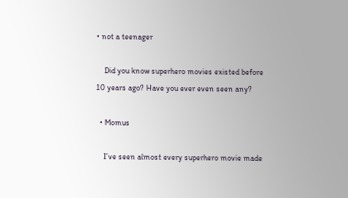• not a teenager

    Did you know superhero movies existed before 10 years ago? Have you ever even seen any?

  • Momus

    I’ve seen almost every superhero movie made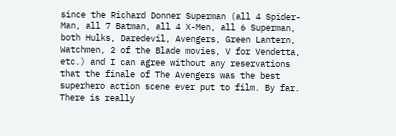since the Richard Donner Superman (all 4 Spider-Man, all 7 Batman, all 4 X-Men, all 6 Superman, both Hulks, Daredevil, Avengers, Green Lantern, Watchmen, 2 of the Blade movies, V for Vendetta, etc.) and I can agree without any reservations that the finale of The Avengers was the best superhero action scene ever put to film. By far. There is really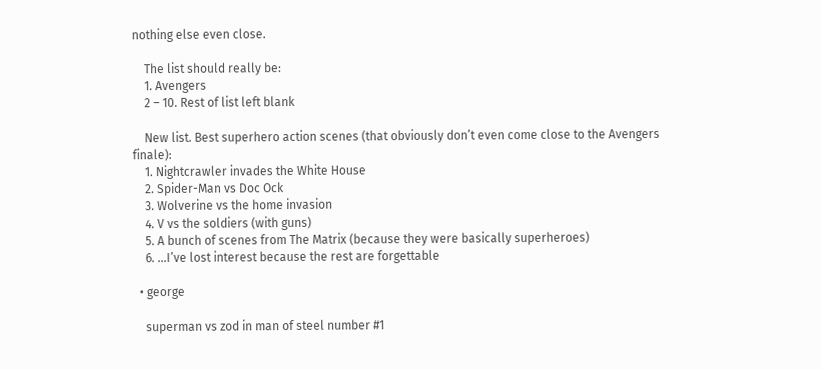nothing else even close.

    The list should really be:
    1. Avengers
    2 – 10. Rest of list left blank

    New list. Best superhero action scenes (that obviously don’t even come close to the Avengers finale):
    1. Nightcrawler invades the White House
    2. Spider-Man vs Doc Ock
    3. Wolverine vs the home invasion
    4. V vs the soldiers (with guns)
    5. A bunch of scenes from The Matrix (because they were basically superheroes)
    6. …I’ve lost interest because the rest are forgettable

  • george

    superman vs zod in man of steel number #1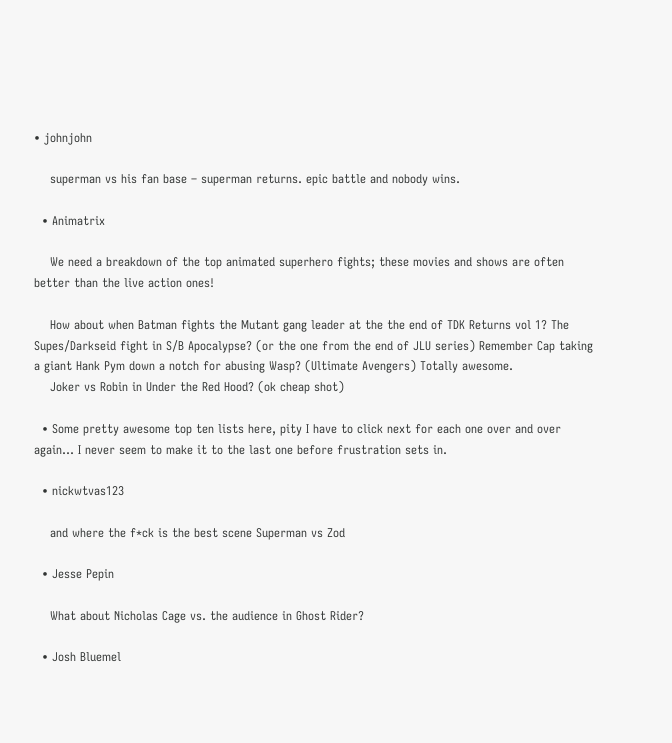• johnjohn

    superman vs his fan base – superman returns. epic battle and nobody wins.

  • Animatrix

    We need a breakdown of the top animated superhero fights; these movies and shows are often better than the live action ones!

    How about when Batman fights the Mutant gang leader at the the end of TDK Returns vol 1? The Supes/Darkseid fight in S/B Apocalypse? (or the one from the end of JLU series) Remember Cap taking a giant Hank Pym down a notch for abusing Wasp? (Ultimate Avengers) Totally awesome.
    Joker vs Robin in Under the Red Hood? (ok cheap shot)

  • Some pretty awesome top ten lists here, pity I have to click next for each one over and over again… I never seem to make it to the last one before frustration sets in.

  • nickwtvas123

    and where the f*ck is the best scene Superman vs Zod

  • Jesse Pepin

    What about Nicholas Cage vs. the audience in Ghost Rider?

  • Josh Bluemel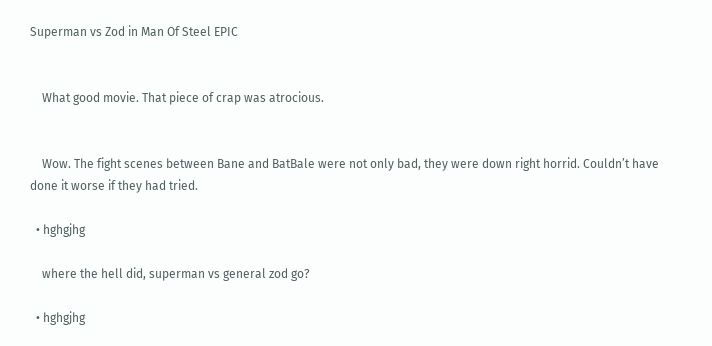Superman vs Zod in Man Of Steel EPIC


    What good movie. That piece of crap was atrocious.


    Wow. The fight scenes between Bane and BatBale were not only bad, they were down right horrid. Couldn’t have done it worse if they had tried.

  • hghgjhg

    where the hell did, superman vs general zod go?

  • hghgjhg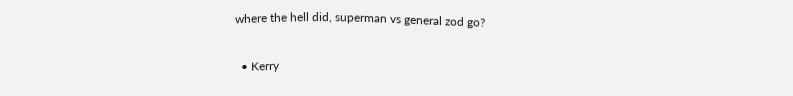where the hell did, superman vs general zod go?

  • Kerry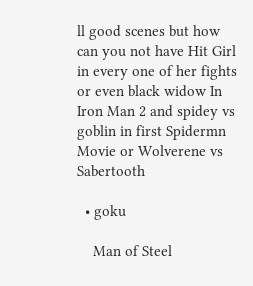ll good scenes but how can you not have Hit Girl in every one of her fights or even black widow In Iron Man 2 and spidey vs goblin in first Spidermn Movie or Wolverene vs Sabertooth

  • goku

    Man of Steel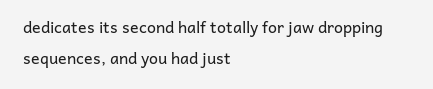dedicates its second half totally for jaw dropping sequences, and you had just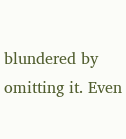blundered by omitting it. Even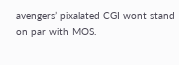avengers’ pixalated CGI wont stand on par with MOS.